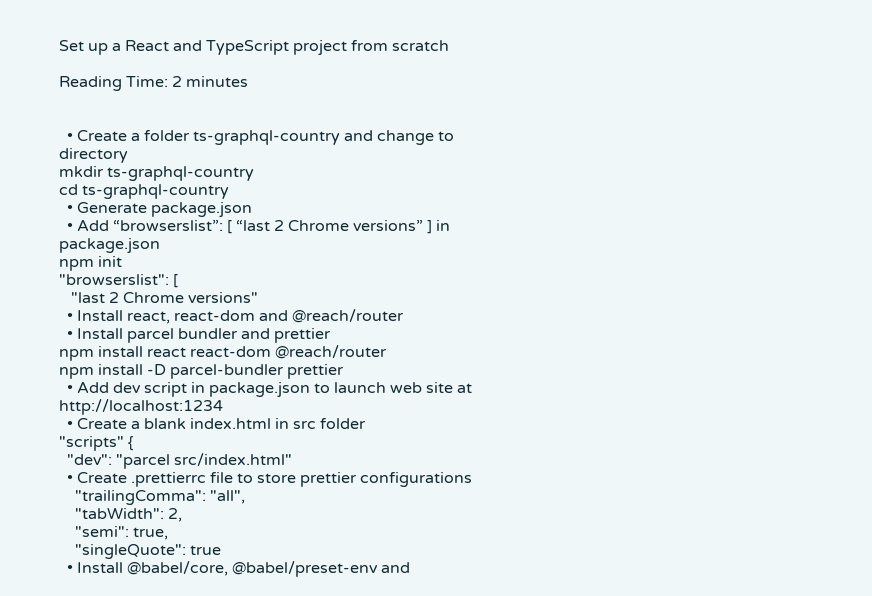Set up a React and TypeScript project from scratch

Reading Time: 2 minutes


  • Create a folder ts-graphql-country and change to directory
mkdir ts-graphql-country
cd ts-graphql-country
  • Generate package.json
  • Add “browserslist”: [ “last 2 Chrome versions” ] in package.json
npm init
"browserslist": [
   "last 2 Chrome versions"
  • Install react, react-dom and @reach/router
  • Install parcel bundler and prettier
npm install react react-dom @reach/router
npm install -D parcel-bundler prettier
  • Add dev script in package.json to launch web site at http://localhost:1234
  • Create a blank index.html in src folder
"scripts" {
  "dev": "parcel src/index.html"
  • Create .prettierrc file to store prettier configurations
    "trailingComma": "all",
    "tabWidth": 2,
    "semi": true,
    "singleQuote": true
  • Install @babel/core, @babel/preset-env and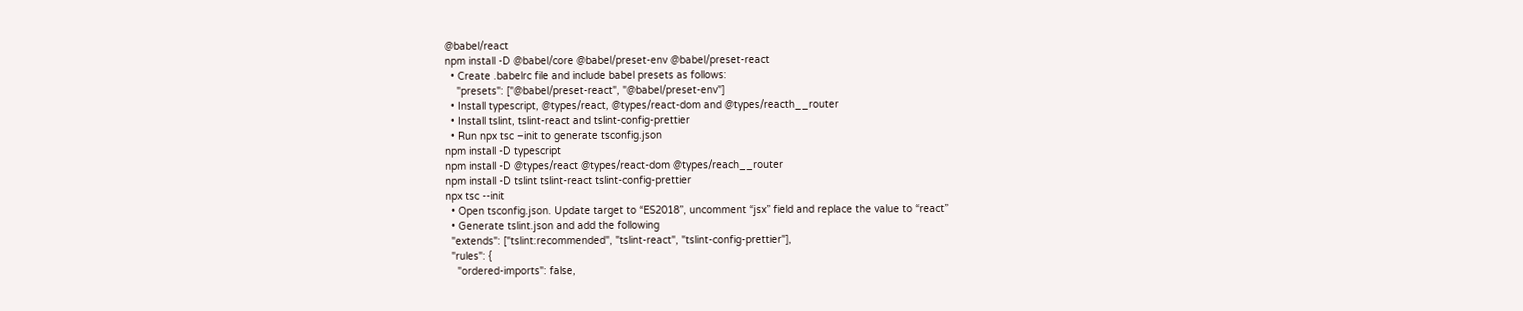@babel/react
npm install -D @babel/core @babel/preset-env @babel/preset-react
  • Create .babelrc file and include babel presets as follows:
    "presets": ["@babel/preset-react", "@babel/preset-env"]
  • Install typescript, @types/react, @types/react-dom and @types/reacth__router
  • Install tslint, tslint-react and tslint-config-prettier
  • Run npx tsc –init to generate tsconfig.json
npm install -D typescript
npm install -D @types/react @types/react-dom @types/reach__router
npm install -D tslint tslint-react tslint-config-prettier
npx tsc --init
  • Open tsconfig.json. Update target to “ES2018”, uncomment “jsx” field and replace the value to “react”
  • Generate tslint.json and add the following
  "extends": ["tslint:recommended", "tslint-react", "tslint-config-prettier"],
  "rules": {
    "ordered-imports": false,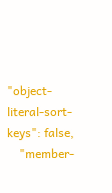"object-literal-sort-keys": false,
    "member-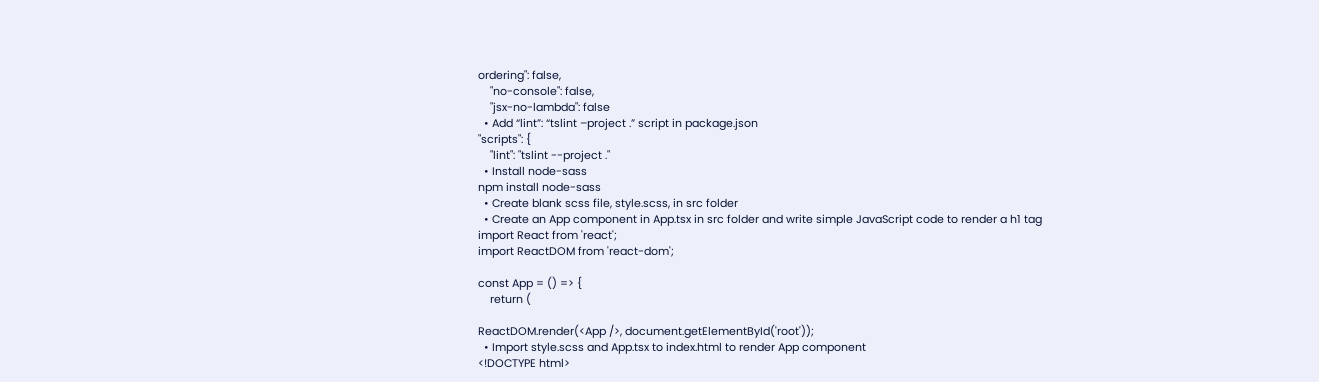ordering": false,
    "no-console": false,
    "jsx-no-lambda": false
  • Add “lint”: “tslint –project .” script in package.json
"scripts": {
    "lint": "tslint --project ."
  • Install node-sass
npm install node-sass
  • Create blank scss file, style.scss, in src folder
  • Create an App component in App.tsx in src folder and write simple JavaScript code to render a h1 tag
import React from 'react';
import ReactDOM from 'react-dom';

const App = () => {
    return (

ReactDOM.render(<App />, document.getElementById('root'));
  • Import style.scss and App.tsx to index.html to render App component
<!DOCTYPE html>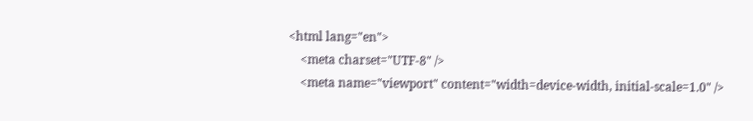<html lang="en">
    <meta charset="UTF-8" />
    <meta name="viewport" content="width=device-width, initial-scale=1.0" />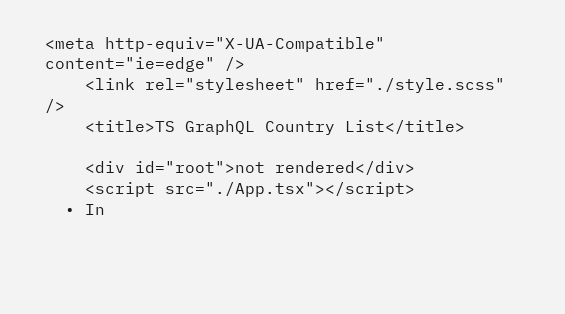<meta http-equiv="X-UA-Compatible" content="ie=edge" />
    <link rel="stylesheet" href="./style.scss" />
    <title>TS GraphQL Country List</title>

    <div id="root">not rendered</div>
    <script src="./App.tsx"></script>
  • In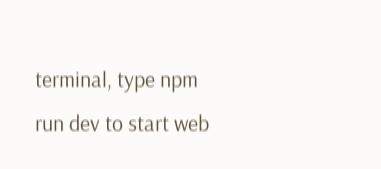terminal, type npm run dev to start web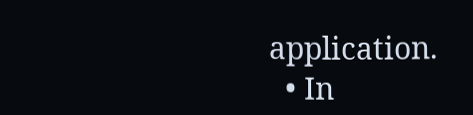application.
  • In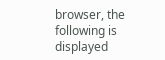browser, the following is displayed